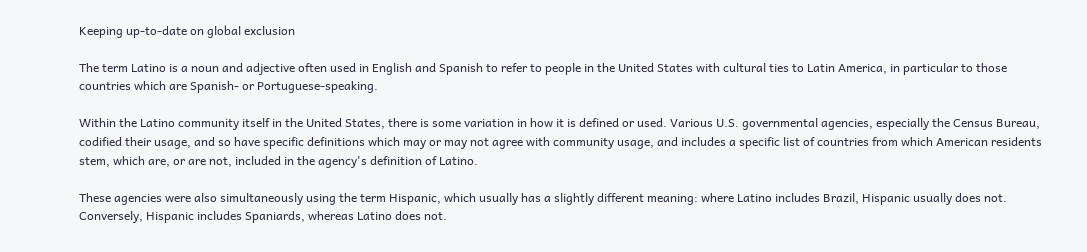Keeping up-to-date on global exclusion

The term Latino is a noun and adjective often used in English and Spanish to refer to people in the United States with cultural ties to Latin America, in particular to those countries which are Spanish- or Portuguese-speaking.

Within the Latino community itself in the United States, there is some variation in how it is defined or used. Various U.S. governmental agencies, especially the Census Bureau, codified their usage, and so have specific definitions which may or may not agree with community usage, and includes a specific list of countries from which American residents stem, which are, or are not, included in the agency's definition of Latino.

These agencies were also simultaneously using the term Hispanic, which usually has a slightly different meaning: where Latino includes Brazil, Hispanic usually does not. Conversely, Hispanic includes Spaniards, whereas Latino does not.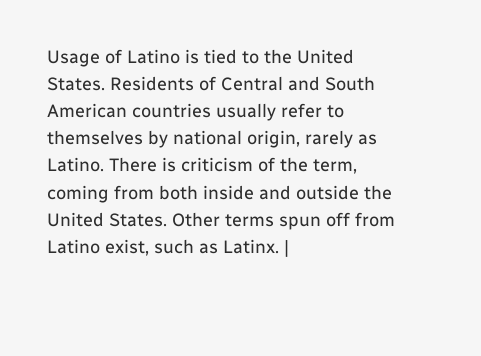Usage of Latino is tied to the United States. Residents of Central and South American countries usually refer to themselves by national origin, rarely as Latino. There is criticism of the term, coming from both inside and outside the United States. Other terms spun off from Latino exist, such as Latinx. |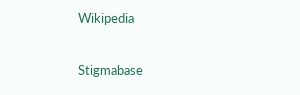Wikipedia

Stigmabase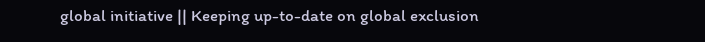global initiative || Keeping up-to-date on global exclusion